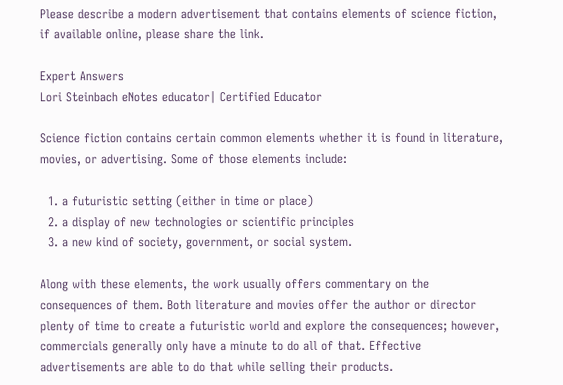Please describe a modern advertisement that contains elements of science fiction, if available online, please share the link.

Expert Answers
Lori Steinbach eNotes educator| Certified Educator

Science fiction contains certain common elements whether it is found in literature, movies, or advertising. Some of those elements include:

  1. a futuristic setting (either in time or place)
  2. a display of new technologies or scientific principles
  3. a new kind of society, government, or social system.

Along with these elements, the work usually offers commentary on the consequences of them. Both literature and movies offer the author or director plenty of time to create a futuristic world and explore the consequences; however, commercials generally only have a minute to do all of that. Effective advertisements are able to do that while selling their products.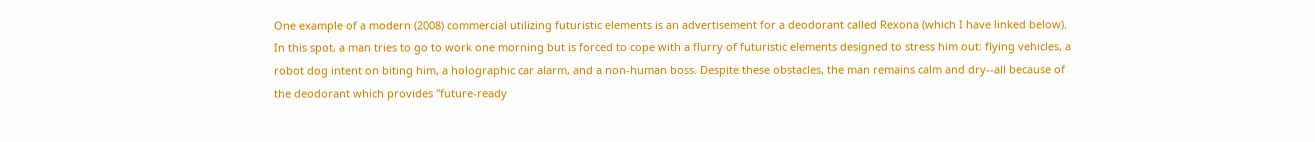One example of a modern (2008) commercial utilizing futuristic elements is an advertisement for a deodorant called Rexona (which I have linked below). In this spot, a man tries to go to work one morning but is forced to cope with a flurry of futuristic elements designed to stress him out: flying vehicles, a robot dog intent on biting him, a holographic car alarm, and a non-human boss. Despite these obstacles, the man remains calm and dry--all because of the deodorant which provides "future-ready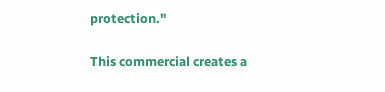protection."

This commercial creates a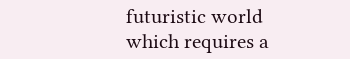futuristic world which requires a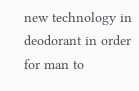new technology in deodorant in order for man to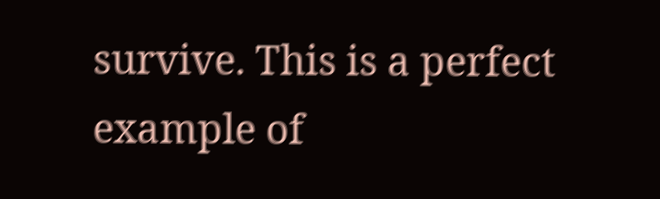survive. This is a perfect example of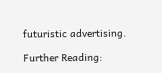futuristic advertising.

Further Reading: